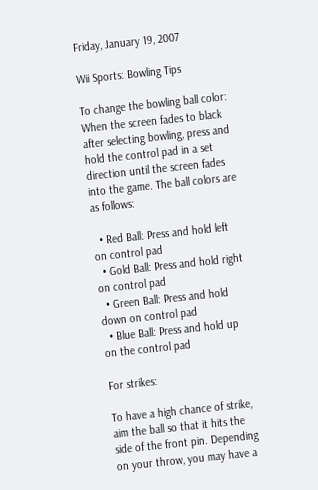Friday, January 19, 2007

Wii Sports: Bowling Tips

To change the bowling ball color: When the screen fades to black after selecting bowling, press and hold the control pad in a set direction until the screen fades into the game. The ball colors are as follows:

  • Red Ball: Press and hold left on control pad
  • Gold Ball: Press and hold right on control pad
  • Green Ball: Press and hold down on control pad
  • Blue Ball: Press and hold up on the control pad

For strikes:

To have a high chance of strike, aim the ball so that it hits the side of the front pin. Depending on your throw, you may have a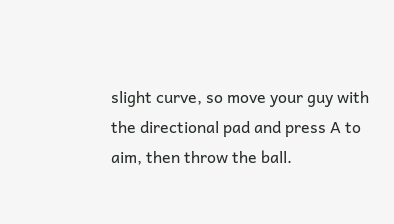slight curve, so move your guy with the directional pad and press A to aim, then throw the ball.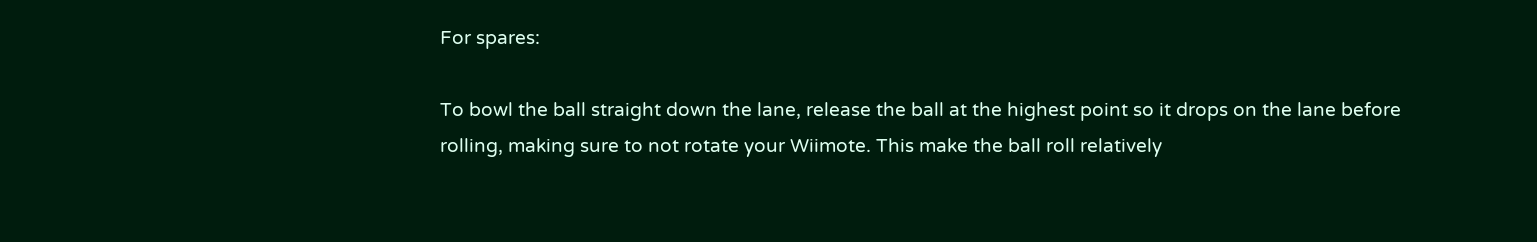For spares:

To bowl the ball straight down the lane, release the ball at the highest point so it drops on the lane before rolling, making sure to not rotate your Wiimote. This make the ball roll relatively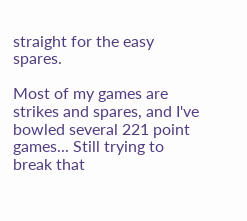straight for the easy spares.

Most of my games are strikes and spares, and I've bowled several 221 point games... Still trying to break that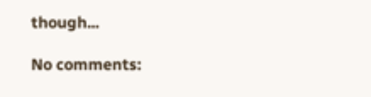though...

No comments: